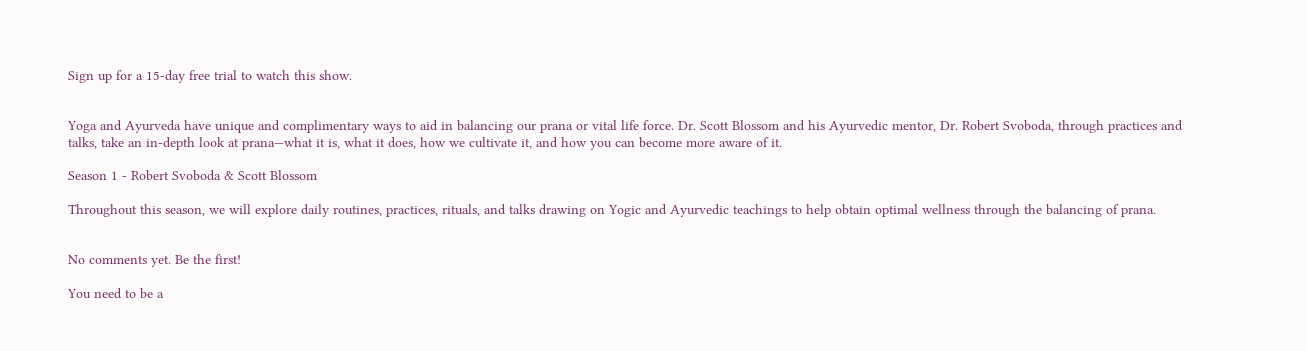Sign up for a 15-day free trial to watch this show.


Yoga and Ayurveda have unique and complimentary ways to aid in balancing our prana or vital life force. Dr. Scott Blossom and his Ayurvedic mentor, Dr. Robert Svoboda, through practices and talks, take an in-depth look at prana—what it is, what it does, how we cultivate it, and how you can become more aware of it.

Season 1 - Robert Svoboda & Scott Blossom

Throughout this season, we will explore daily routines, practices, rituals, and talks drawing on Yogic and Ayurvedic teachings to help obtain optimal wellness through the balancing of prana.


No comments yet. Be the first!

You need to be a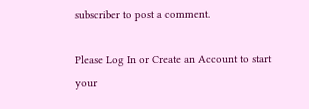subscriber to post a comment.

Please Log In or Create an Account to start your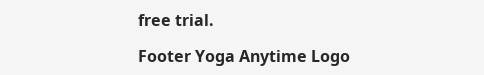free trial.

Footer Yoga Anytime Logo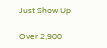Just Show Up

Over 2,900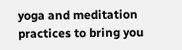yoga and meditation practices to bring you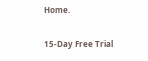Home.

15-Day Free Trial